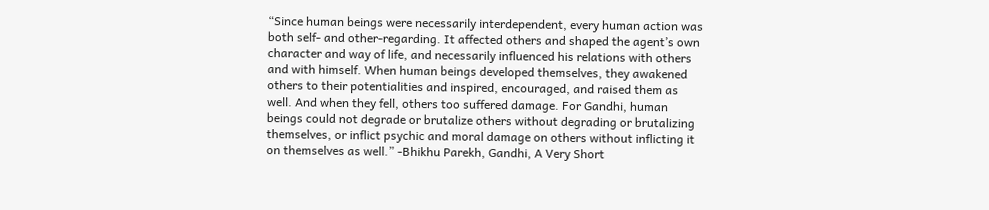“Since human beings were necessarily interdependent, every human action was both self- and other-regarding. It affected others and shaped the agent’s own character and way of life, and necessarily influenced his relations with others and with himself. When human beings developed themselves, they awakened others to their potentialities and inspired, encouraged, and raised them as well. And when they fell, others too suffered damage. For Gandhi, human beings could not degrade or brutalize others without degrading or brutalizing themselves, or inflict psychic and moral damage on others without inflicting it on themselves as well.” -Bhikhu Parekh, Gandhi, A Very Short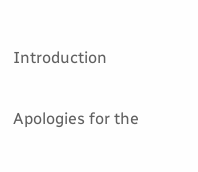Introduction

Apologies for the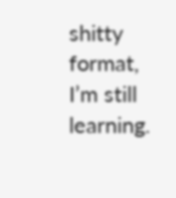shitty format, I’m still learning.